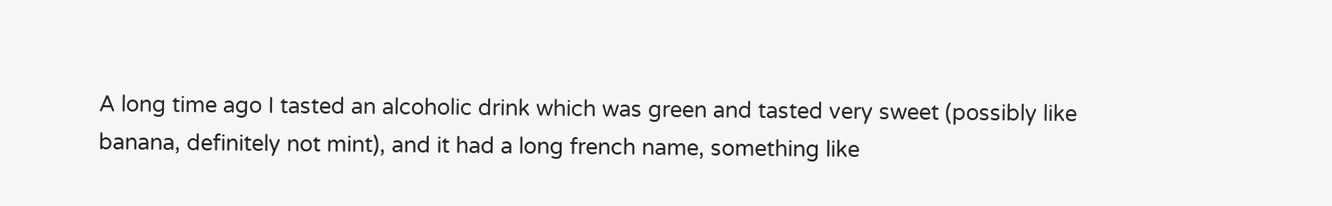A long time ago I tasted an alcoholic drink which was green and tasted very sweet (possibly like banana, definitely not mint), and it had a long french name, something like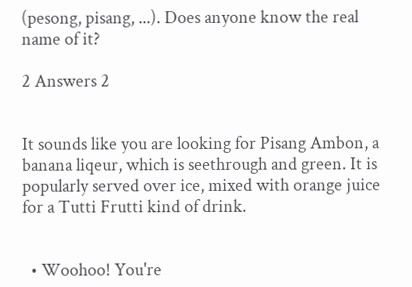(pesong, pisang, ...). Does anyone know the real name of it?

2 Answers 2


It sounds like you are looking for Pisang Ambon, a banana liqeur, which is seethrough and green. It is popularly served over ice, mixed with orange juice for a Tutti Frutti kind of drink.


  • Woohoo! You're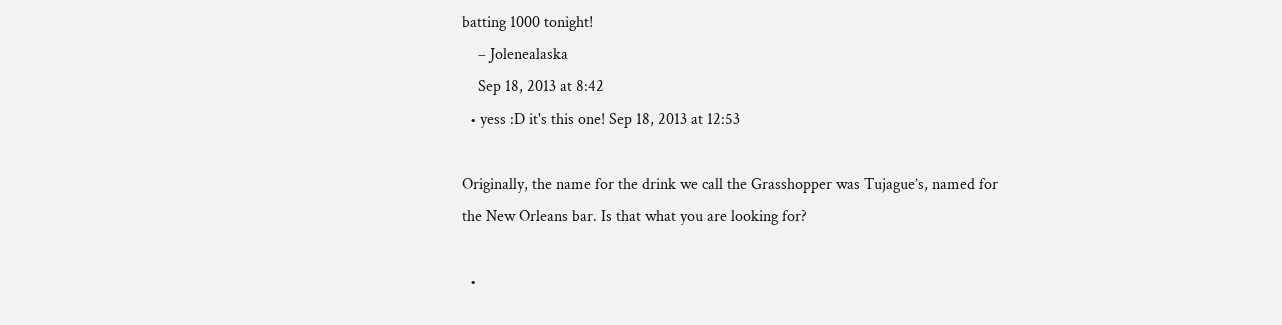batting 1000 tonight!
    – Jolenealaska
    Sep 18, 2013 at 8:42
  • yess :D it's this one! Sep 18, 2013 at 12:53

Originally, the name for the drink we call the Grasshopper was Tujague’s, named for the New Orleans bar. Is that what you are looking for?

  •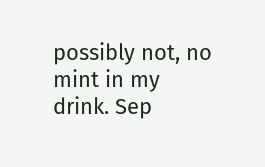possibly not, no mint in my drink. Sep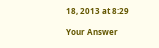18, 2013 at 8:29

Your Answer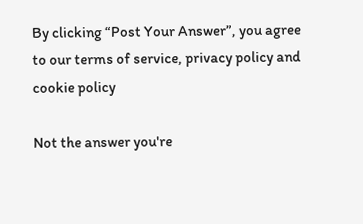By clicking “Post Your Answer”, you agree to our terms of service, privacy policy and cookie policy

Not the answer you're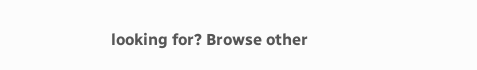looking for? Browse other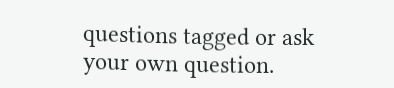questions tagged or ask your own question.